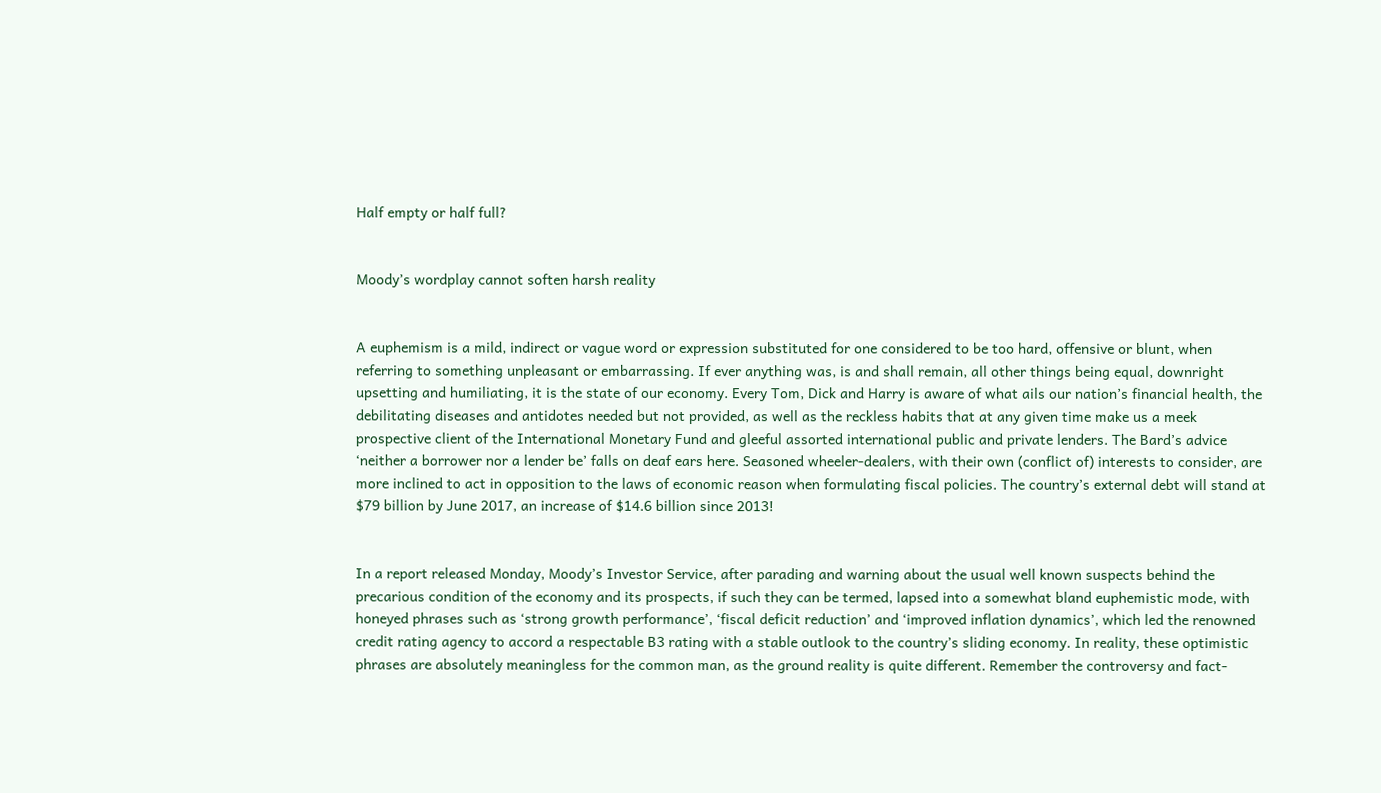Half empty or half full?


Moody’s wordplay cannot soften harsh reality


A euphemism is a mild, indirect or vague word or expression substituted for one considered to be too hard, offensive or blunt, when referring to something unpleasant or embarrassing. If ever anything was, is and shall remain, all other things being equal, downright upsetting and humiliating, it is the state of our economy. Every Tom, Dick and Harry is aware of what ails our nation’s financial health, the debilitating diseases and antidotes needed but not provided, as well as the reckless habits that at any given time make us a meek prospective client of the International Monetary Fund and gleeful assorted international public and private lenders. The Bard’s advice ‘neither a borrower nor a lender be’ falls on deaf ears here. Seasoned wheeler-dealers, with their own (conflict of) interests to consider, are more inclined to act in opposition to the laws of economic reason when formulating fiscal policies. The country’s external debt will stand at $79 billion by June 2017, an increase of $14.6 billion since 2013!


In a report released Monday, Moody’s Investor Service, after parading and warning about the usual well known suspects behind the precarious condition of the economy and its prospects, if such they can be termed, lapsed into a somewhat bland euphemistic mode, with honeyed phrases such as ‘strong growth performance’, ‘fiscal deficit reduction’ and ‘improved inflation dynamics’, which led the renowned credit rating agency to accord a respectable B3 rating with a stable outlook to the country’s sliding economy. In reality, these optimistic phrases are absolutely meaningless for the common man, as the ground reality is quite different. Remember the controversy and fact-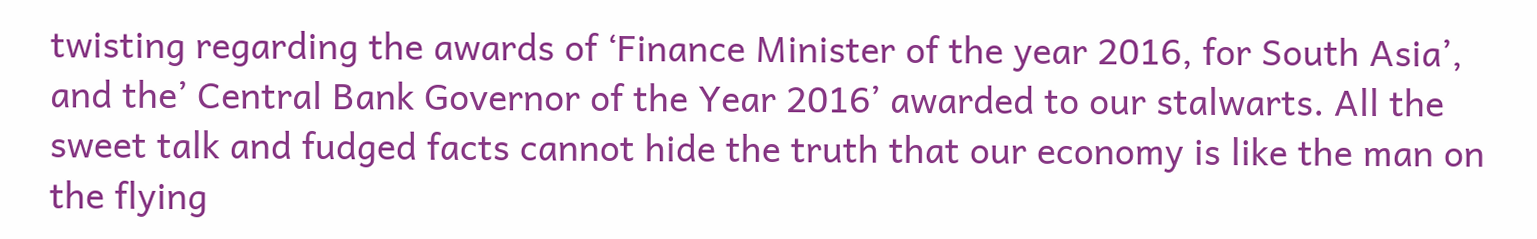twisting regarding the awards of ‘Finance Minister of the year 2016, for South Asia’, and the’ Central Bank Governor of the Year 2016’ awarded to our stalwarts. All the sweet talk and fudged facts cannot hide the truth that our economy is like the man on the flying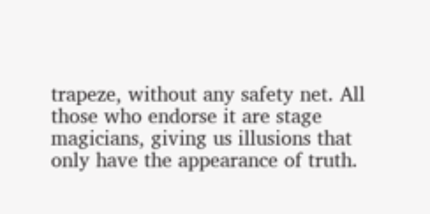trapeze, without any safety net. All those who endorse it are stage magicians, giving us illusions that only have the appearance of truth.